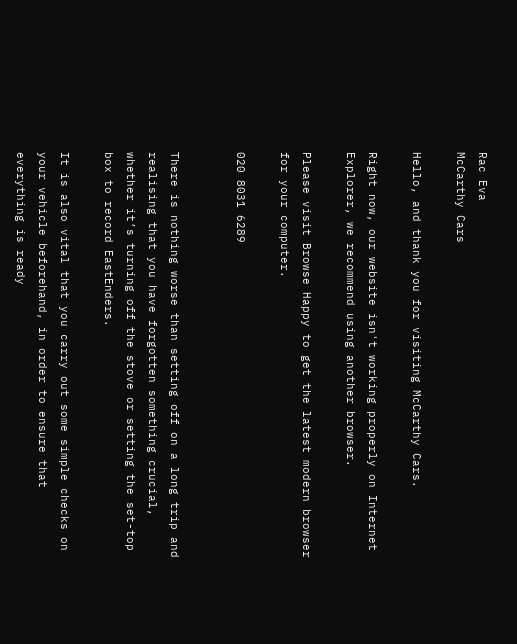Rac Eva
McCarthy Cars

Hello, and thank you for visiting McCarthy Cars.

Right now, our website isn't working properly on Internet Explorer, we recommend using another browser.

Please visit Browse Happy to get the latest modern browser for your computer.

020 8031 6289


There is nothing worse than setting off on a long trip and realising that you have forgotten something crucial, whether it’s turning off the stove or setting the set-top box to record EastEnders.

It is also vital that you carry out some simple checks on your vehicle beforehand, in order to ensure that everything is ready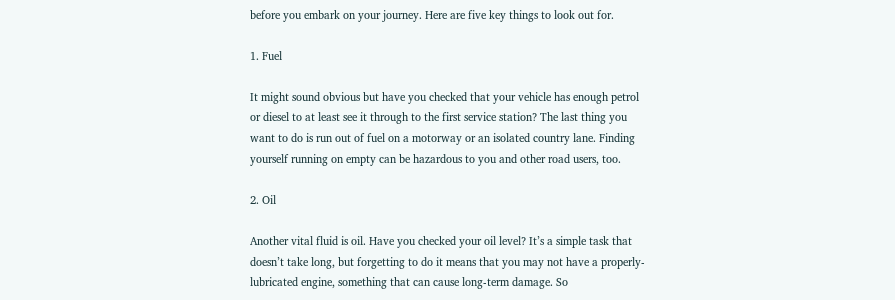before you embark on your journey. Here are five key things to look out for.

1. Fuel

It might sound obvious but have you checked that your vehicle has enough petrol or diesel to at least see it through to the first service station? The last thing you want to do is run out of fuel on a motorway or an isolated country lane. Finding yourself running on empty can be hazardous to you and other road users, too.

2. Oil

Another vital fluid is oil. Have you checked your oil level? It’s a simple task that doesn’t take long, but forgetting to do it means that you may not have a properly-lubricated engine, something that can cause long-term damage. So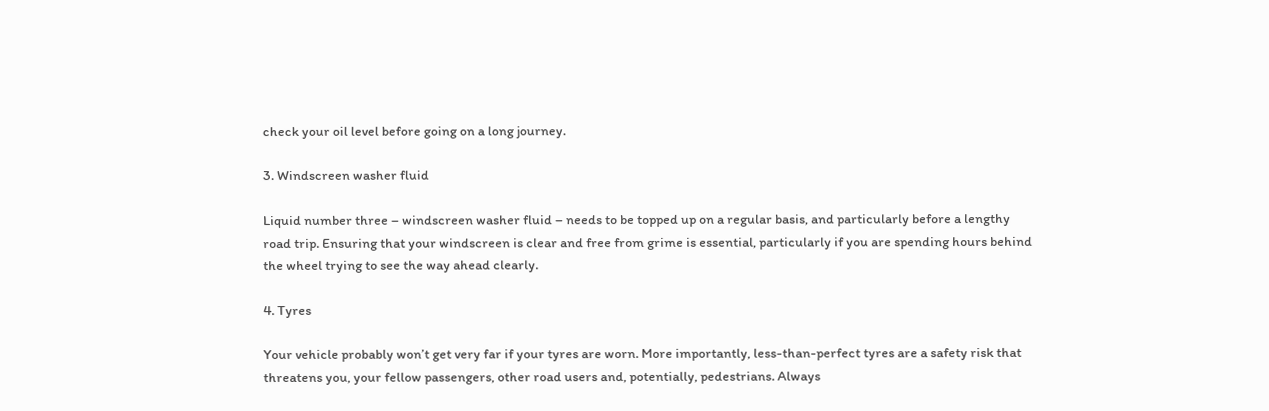check your oil level before going on a long journey.

3. Windscreen washer fluid

Liquid number three – windscreen washer fluid – needs to be topped up on a regular basis, and particularly before a lengthy road trip. Ensuring that your windscreen is clear and free from grime is essential, particularly if you are spending hours behind the wheel trying to see the way ahead clearly.

4. Tyres

Your vehicle probably won’t get very far if your tyres are worn. More importantly, less-than-perfect tyres are a safety risk that threatens you, your fellow passengers, other road users and, potentially, pedestrians. Always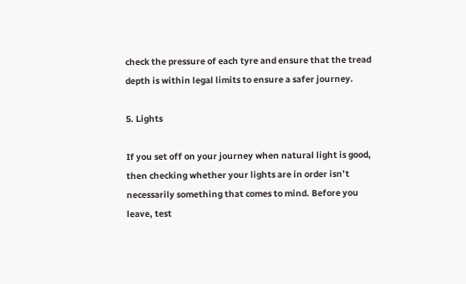check the pressure of each tyre and ensure that the tread depth is within legal limits to ensure a safer journey.

5. Lights

If you set off on your journey when natural light is good, then checking whether your lights are in order isn’t necessarily something that comes to mind. Before you leave, test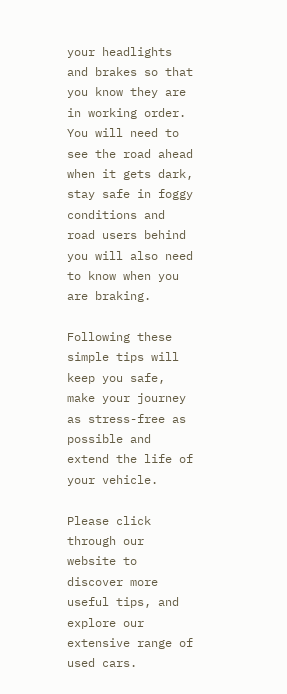your headlights and brakes so that you know they are in working order. You will need to see the road ahead when it gets dark, stay safe in foggy conditions and road users behind you will also need to know when you are braking.

Following these simple tips will keep you safe, make your journey as stress-free as possible and extend the life of your vehicle.

Please click through our website to discover more useful tips, and explore our extensive range of used cars.